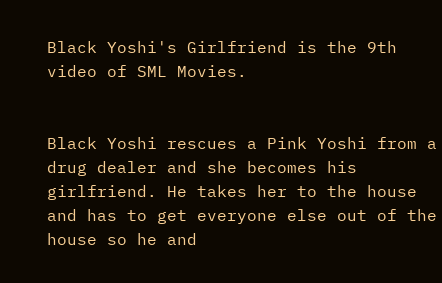Black Yoshi's Girlfriend is the 9th video of SML Movies.


Black Yoshi rescues a Pink Yoshi from a drug dealer and she becomes his girlfriend. He takes her to the house and has to get everyone else out of the house so he and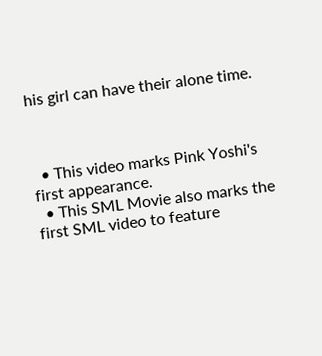his girl can have their alone time.



  • This video marks Pink Yoshi's first appearance.
  • This SML Movie also marks the first SML video to feature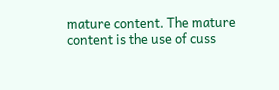mature content. The mature content is the use of cuss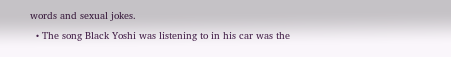words and sexual jokes.
  • The song Black Yoshi was listening to in his car was the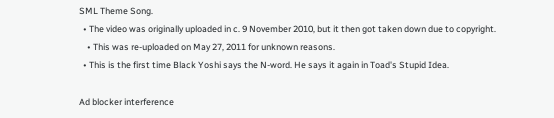SML Theme Song.
  • The video was originally uploaded in c. 9 November 2010, but it then got taken down due to copyright.
    • This was re-uploaded on May 27, 2011 for unknown reasons.
  • This is the first time Black Yoshi says the N-word. He says it again in Toad's Stupid Idea.

Ad blocker interference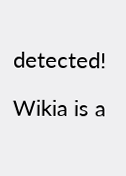detected!

Wikia is a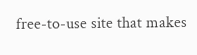free-to-use site that makes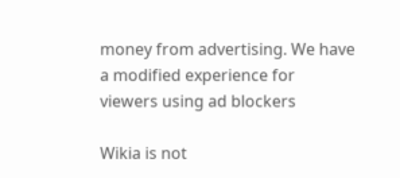money from advertising. We have a modified experience for viewers using ad blockers

Wikia is not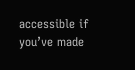accessible if you’ve made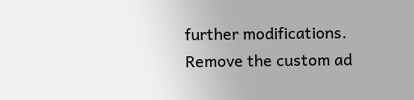further modifications. Remove the custom ad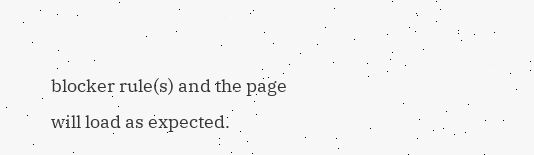blocker rule(s) and the page will load as expected.